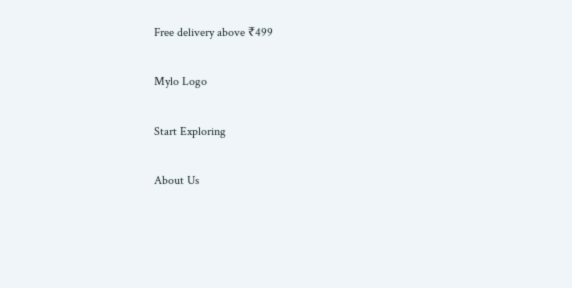Free delivery above ₹499

Mylo Logo

Start Exploring

About Us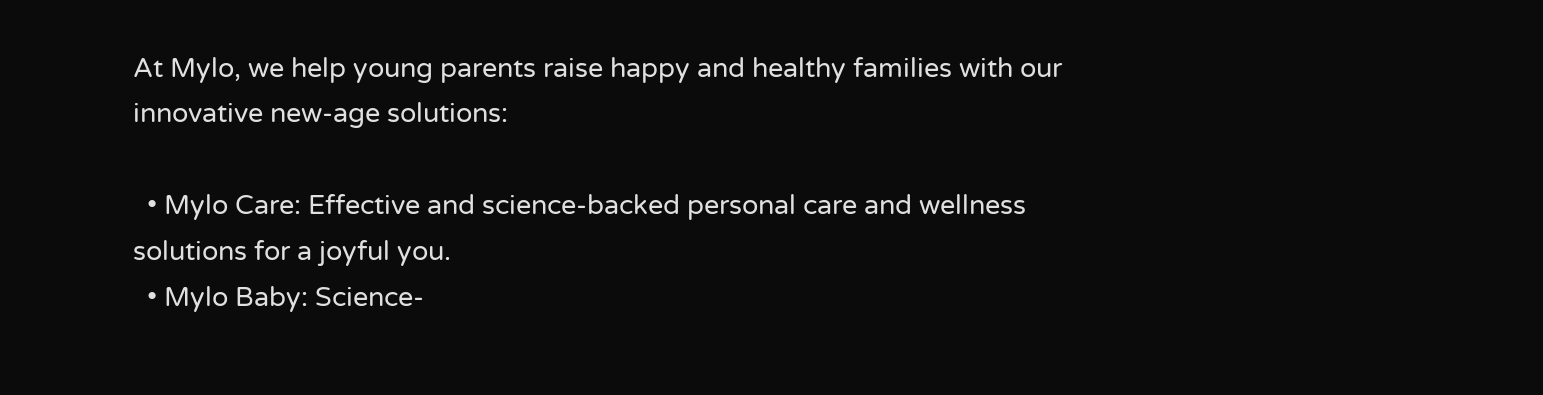At Mylo, we help young parents raise happy and healthy families with our innovative new-age solutions:

  • Mylo Care: Effective and science-backed personal care and wellness solutions for a joyful you.
  • Mylo Baby: Science-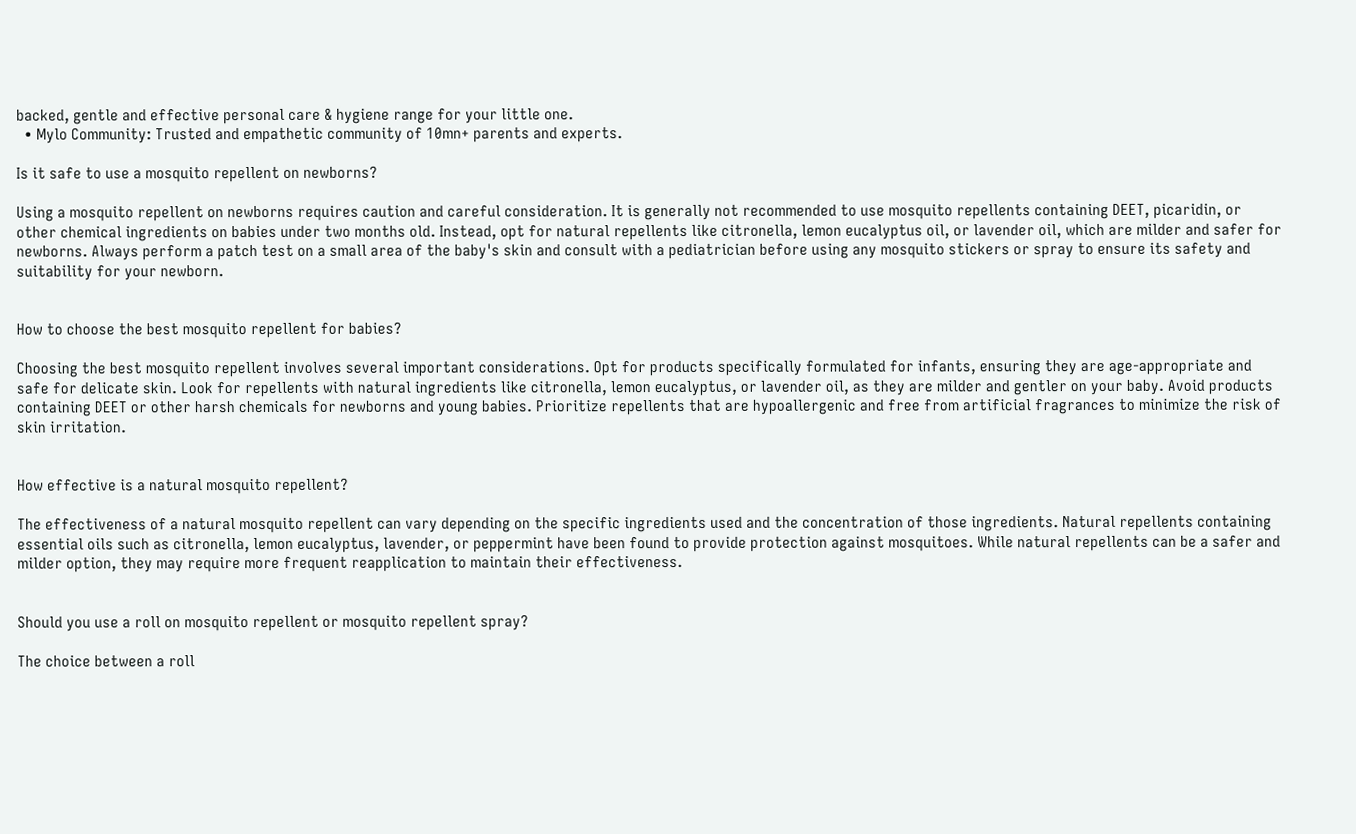backed, gentle and effective personal care & hygiene range for your little one.
  • Mylo Community: Trusted and empathetic community of 10mn+ parents and experts.

Is it safe to use a mosquito repellent on newborns?

Using a mosquito repellent on newborns requires caution and careful consideration. It is generally not recommended to use mosquito repellents containing DEET, picaridin, or other chemical ingredients on babies under two months old. Instead, opt for natural repellents like citronella, lemon eucalyptus oil, or lavender oil, which are milder and safer for newborns. Always perform a patch test on a small area of the baby's skin and consult with a pediatrician before using any mosquito stickers or spray to ensure its safety and suitability for your newborn.


How to choose the best mosquito repellent for babies?

Choosing the best mosquito repellent involves several important considerations. Opt for products specifically formulated for infants, ensuring they are age-appropriate and safe for delicate skin. Look for repellents with natural ingredients like citronella, lemon eucalyptus, or lavender oil, as they are milder and gentler on your baby. Avoid products containing DEET or other harsh chemicals for newborns and young babies. Prioritize repellents that are hypoallergenic and free from artificial fragrances to minimize the risk of skin irritation.


How effective is a natural mosquito repellent?

The effectiveness of a natural mosquito repellent can vary depending on the specific ingredients used and the concentration of those ingredients. Natural repellents containing essential oils such as citronella, lemon eucalyptus, lavender, or peppermint have been found to provide protection against mosquitoes. While natural repellents can be a safer and milder option, they may require more frequent reapplication to maintain their effectiveness.


Should you use a roll on mosquito repellent or mosquito repellent spray?

The choice between a roll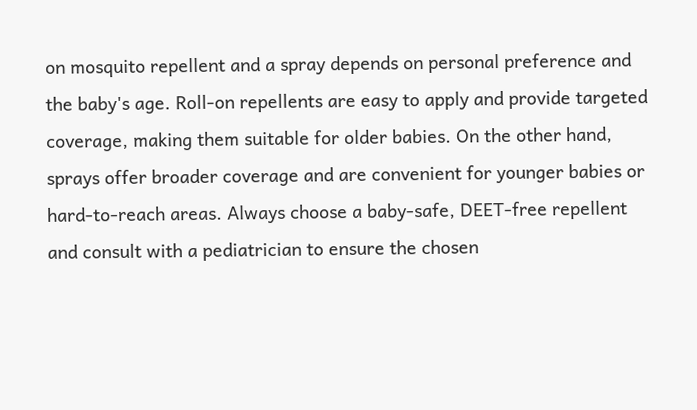on mosquito repellent and a spray depends on personal preference and the baby's age. Roll-on repellents are easy to apply and provide targeted coverage, making them suitable for older babies. On the other hand, sprays offer broader coverage and are convenient for younger babies or hard-to-reach areas. Always choose a baby-safe, DEET-free repellent and consult with a pediatrician to ensure the chosen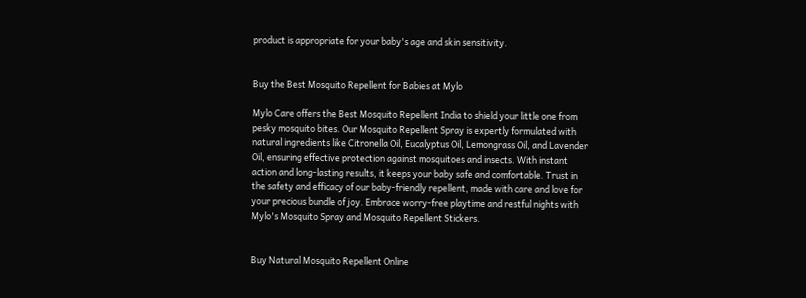product is appropriate for your baby's age and skin sensitivity.


Buy the Best Mosquito Repellent for Babies at Mylo

Mylo Care offers the Best Mosquito Repellent India to shield your little one from pesky mosquito bites. Our Mosquito Repellent Spray is expertly formulated with natural ingredients like Citronella Oil, Eucalyptus Oil, Lemongrass Oil, and Lavender Oil, ensuring effective protection against mosquitoes and insects. With instant action and long-lasting results, it keeps your baby safe and comfortable. Trust in the safety and efficacy of our baby-friendly repellent, made with care and love for your precious bundle of joy. Embrace worry-free playtime and restful nights with Mylo's Mosquito Spray and Mosquito Repellent Stickers.


Buy Natural Mosquito Repellent Online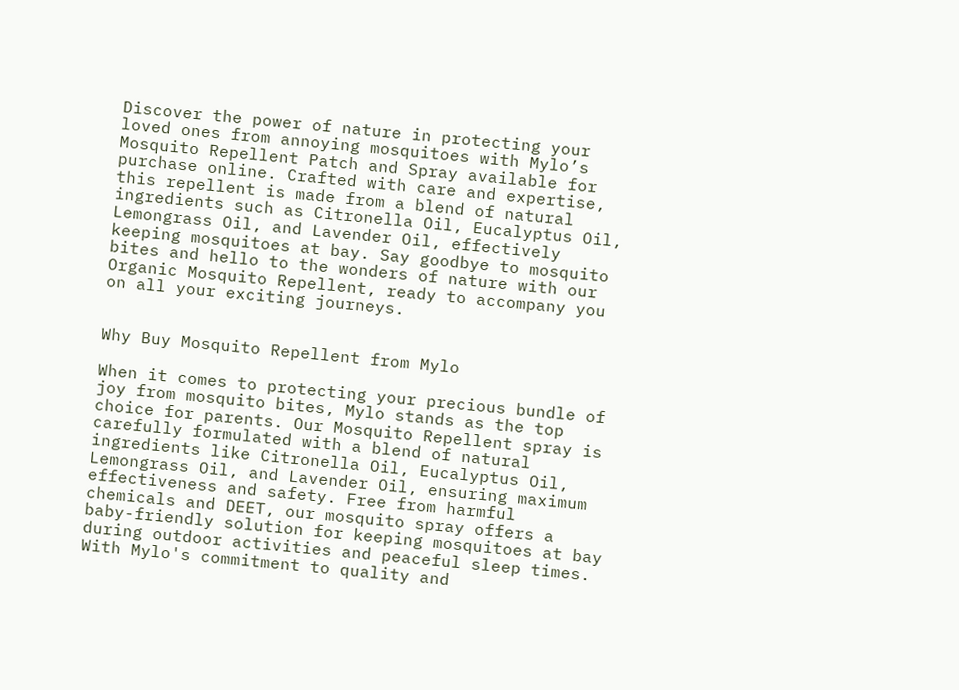Discover the power of nature in protecting your loved ones from annoying mosquitoes with Mylo’s Mosquito Repellent Patch and Spray available for purchase online. Crafted with care and expertise, this repellent is made from a blend of natural ingredients such as Citronella Oil, Eucalyptus Oil, Lemongrass Oil, and Lavender Oil, effectively keeping mosquitoes at bay. Say goodbye to mosquito bites and hello to the wonders of nature with our Organic Mosquito Repellent, ready to accompany you on all your exciting journeys.


Why Buy Mosquito Repellent from Mylo

When it comes to protecting your precious bundle of joy from mosquito bites, Mylo stands as the top choice for parents. Our Mosquito Repellent spray is carefully formulated with a blend of natural ingredients like Citronella Oil, Eucalyptus Oil, Lemongrass Oil, and Lavender Oil, ensuring maximum effectiveness and safety. Free from harmful chemicals and DEET, our mosquito spray offers a baby-friendly solution for keeping mosquitoes at bay during outdoor activities and peaceful sleep times. With Mylo's commitment to quality and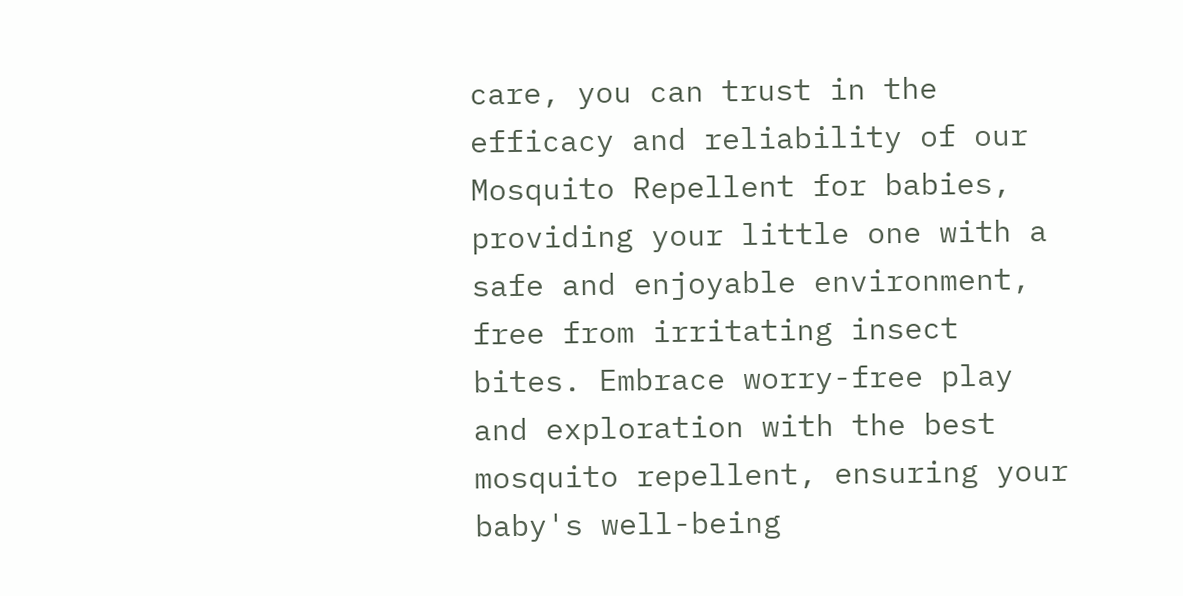care, you can trust in the efficacy and reliability of our Mosquito Repellent for babies, providing your little one with a safe and enjoyable environment, free from irritating insect bites. Embrace worry-free play and exploration with the best mosquito repellent, ensuring your baby's well-being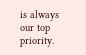is always our top priority.